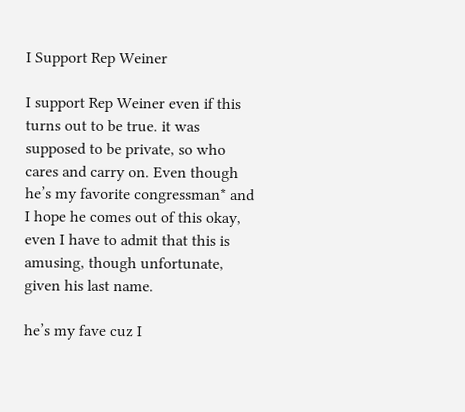I Support Rep Weiner

I support Rep Weiner even if this turns out to be true. it was supposed to be private, so who cares and carry on. Even though he’s my favorite congressman* and I hope he comes out of this okay, even I have to admit that this is amusing, though unfortunate, given his last name.

he’s my fave cuz I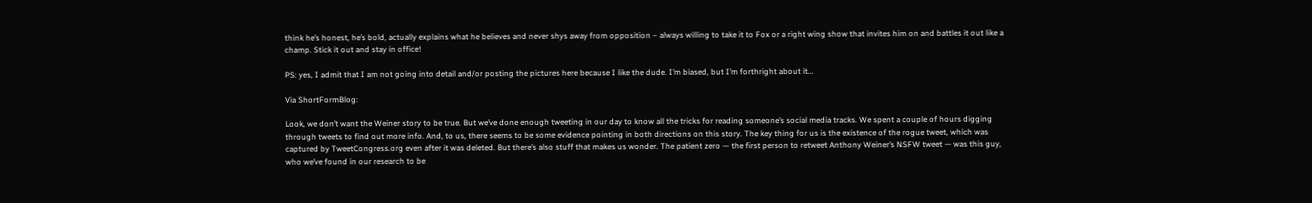think he’s honest, he’s bold, actually explains what he believes and never shys away from opposition – always willing to take it to Fox or a right wing show that invites him on and battles it out like a champ. Stick it out and stay in office!

PS: yes, I admit that I am not going into detail and/or posting the pictures here because I like the dude. I’m biased, but I’m forthright about it…

Via ShortFormBlog:

Look, we don’t want the Weiner story to be true. But we’ve done enough tweeting in our day to know all the tricks for reading someone’s social media tracks. We spent a couple of hours digging through tweets to find out more info. And, to us, there seems to be some evidence pointing in both directions on this story. The key thing for us is the existence of the rogue tweet, which was captured by TweetCongress.org even after it was deleted. But there’s also stuff that makes us wonder. The patient zero — the first person to retweet Anthony Weiner’s NSFW tweet — was this guy, who we’ve found in our research to be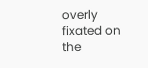overly fixated on the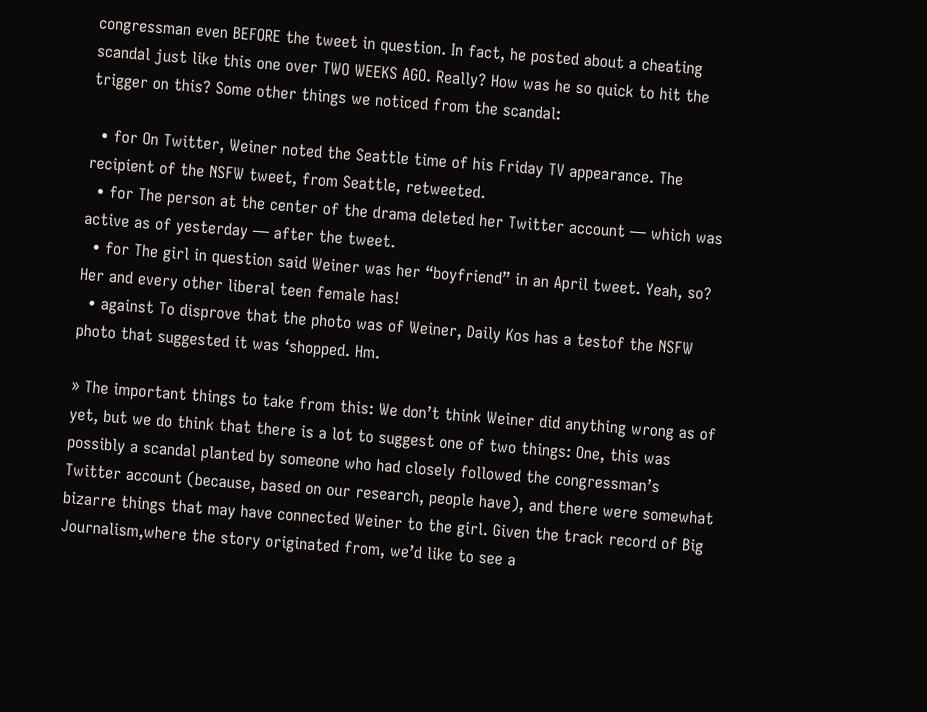congressman even BEFORE the tweet in question. In fact, he posted about a cheating scandal just like this one over TWO WEEKS AGO. Really? How was he so quick to hit the trigger on this? Some other things we noticed from the scandal:

  • for On Twitter, Weiner noted the Seattle time of his Friday TV appearance. The recipient of the NSFW tweet, from Seattle, retweeted.
  • for The person at the center of the drama deleted her Twitter account — which was active as of yesterday — after the tweet.
  • for The girl in question said Weiner was her “boyfriend” in an April tweet. Yeah, so? Her and every other liberal teen female has!
  • against To disprove that the photo was of Weiner, Daily Kos has a testof the NSFW photo that suggested it was ‘shopped. Hm.

» The important things to take from this: We don’t think Weiner did anything wrong as of yet, but we do think that there is a lot to suggest one of two things: One, this was possibly a scandal planted by someone who had closely followed the congressman’s Twitter account (because, based on our research, people have), and there were somewhat bizarre things that may have connected Weiner to the girl. Given the track record of Big Journalism,where the story originated from, we’d like to see a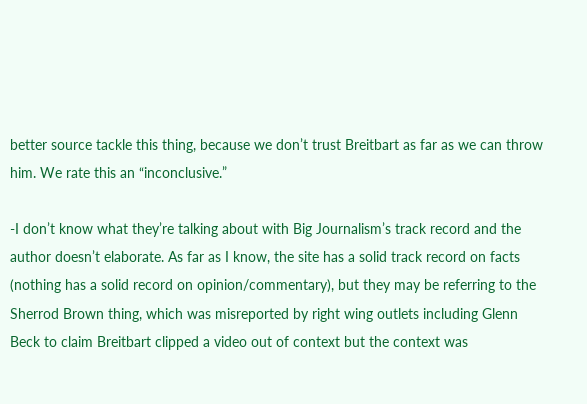better source tackle this thing, because we don’t trust Breitbart as far as we can throw him. We rate this an “inconclusive.”

-I don’t know what they’re talking about with Big Journalism’s track record and the author doesn’t elaborate. As far as I know, the site has a solid track record on facts (nothing has a solid record on opinion/commentary), but they may be referring to the Sherrod Brown thing, which was misreported by right wing outlets including Glenn Beck to claim Breitbart clipped a video out of context but the context was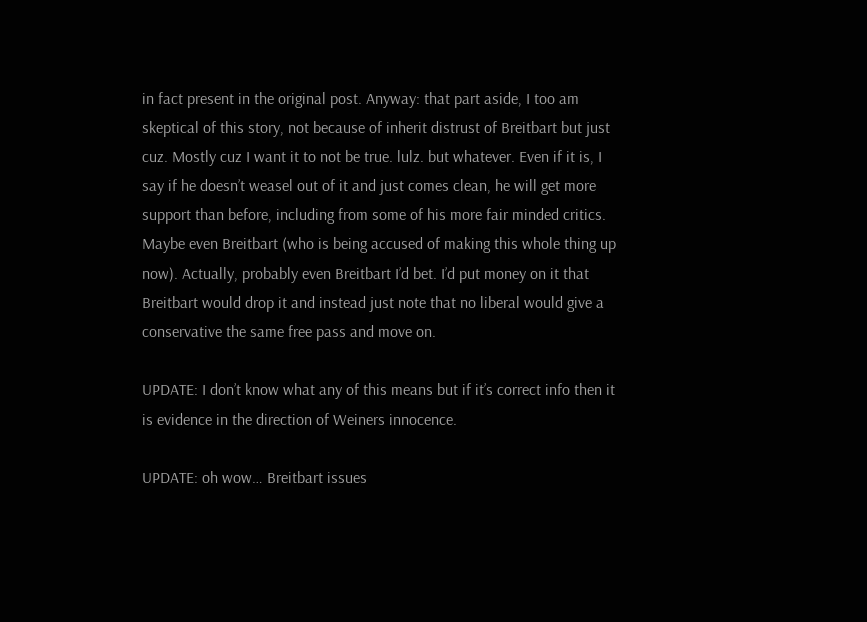in fact present in the original post. Anyway: that part aside, I too am skeptical of this story, not because of inherit distrust of Breitbart but just cuz. Mostly cuz I want it to not be true. lulz. but whatever. Even if it is, I say if he doesn’t weasel out of it and just comes clean, he will get more support than before, including from some of his more fair minded critics. Maybe even Breitbart (who is being accused of making this whole thing up now). Actually, probably even Breitbart I’d bet. I’d put money on it that Breitbart would drop it and instead just note that no liberal would give a conservative the same free pass and move on.

UPDATE: I don’t know what any of this means but if it’s correct info then it is evidence in the direction of Weiners innocence.

UPDATE: oh wow… Breitbart issues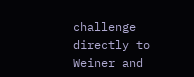challenge directly to Weiner and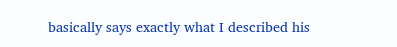basically says exactly what I described his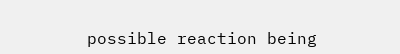possible reaction being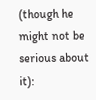(though he might not be serious about it):